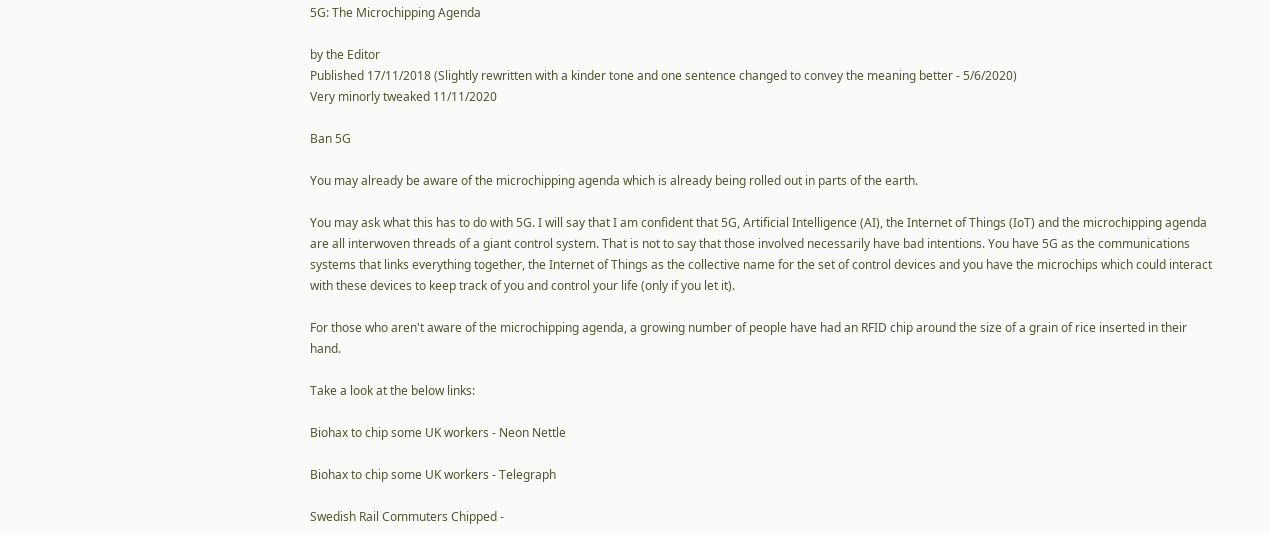5G: The Microchipping Agenda

by the Editor
Published 17/11/2018 (Slightly rewritten with a kinder tone and one sentence changed to convey the meaning better - 5/6/2020)
Very minorly tweaked 11/11/2020

Ban 5G

You may already be aware of the microchipping agenda which is already being rolled out in parts of the earth.

You may ask what this has to do with 5G. I will say that I am confident that 5G, Artificial Intelligence (AI), the Internet of Things (IoT) and the microchipping agenda are all interwoven threads of a giant control system. That is not to say that those involved necessarily have bad intentions. You have 5G as the communications systems that links everything together, the Internet of Things as the collective name for the set of control devices and you have the microchips which could interact with these devices to keep track of you and control your life (only if you let it).

For those who aren't aware of the microchipping agenda, a growing number of people have had an RFID chip around the size of a grain of rice inserted in their hand.

Take a look at the below links:

Biohax to chip some UK workers - Neon Nettle

Biohax to chip some UK workers - Telegraph

Swedish Rail Commuters Chipped -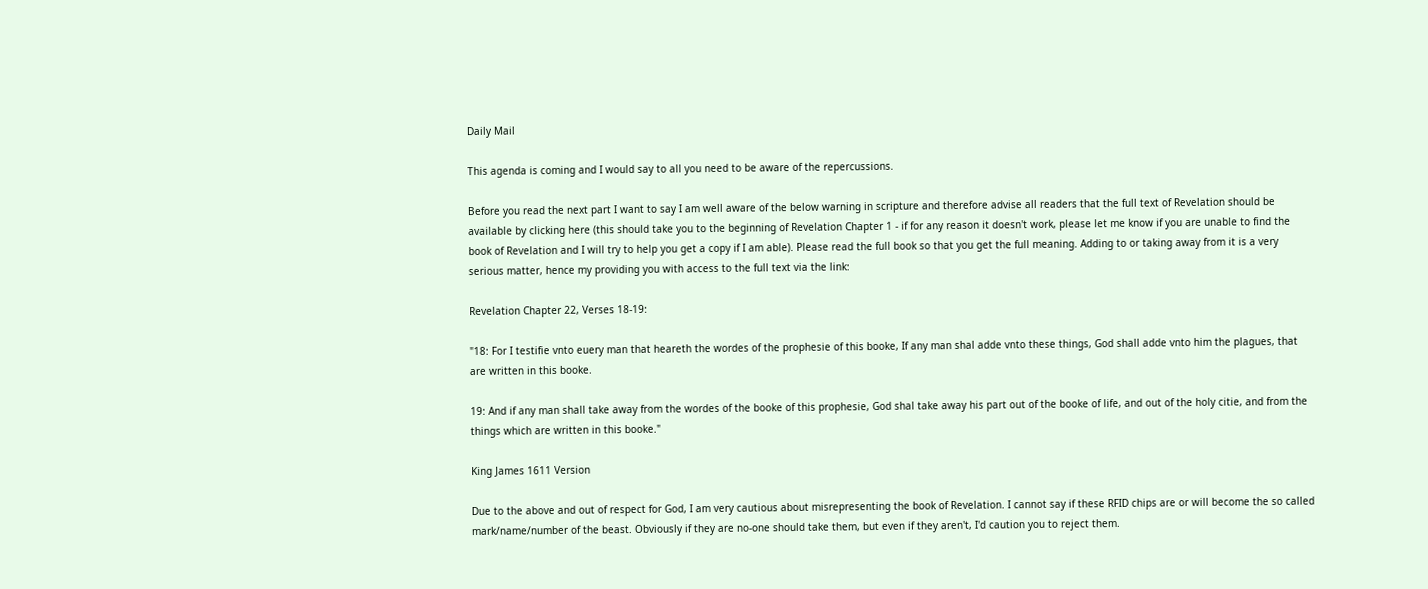Daily Mail

This agenda is coming and I would say to all you need to be aware of the repercussions.

Before you read the next part I want to say I am well aware of the below warning in scripture and therefore advise all readers that the full text of Revelation should be available by clicking here (this should take you to the beginning of Revelation Chapter 1 - if for any reason it doesn't work, please let me know if you are unable to find the book of Revelation and I will try to help you get a copy if I am able). Please read the full book so that you get the full meaning. Adding to or taking away from it is a very serious matter, hence my providing you with access to the full text via the link:

Revelation Chapter 22, Verses 18-19:

"18: For I testifie vnto euery man that heareth the wordes of the prophesie of this booke, If any man shal adde vnto these things, God shall adde vnto him the plagues, that are written in this booke.

19: And if any man shall take away from the wordes of the booke of this prophesie, God shal take away his part out of the booke of life, and out of the holy citie, and from the things which are written in this booke."

King James 1611 Version

Due to the above and out of respect for God, I am very cautious about misrepresenting the book of Revelation. I cannot say if these RFID chips are or will become the so called mark/name/number of the beast. Obviously if they are no-one should take them, but even if they aren't, I'd caution you to reject them.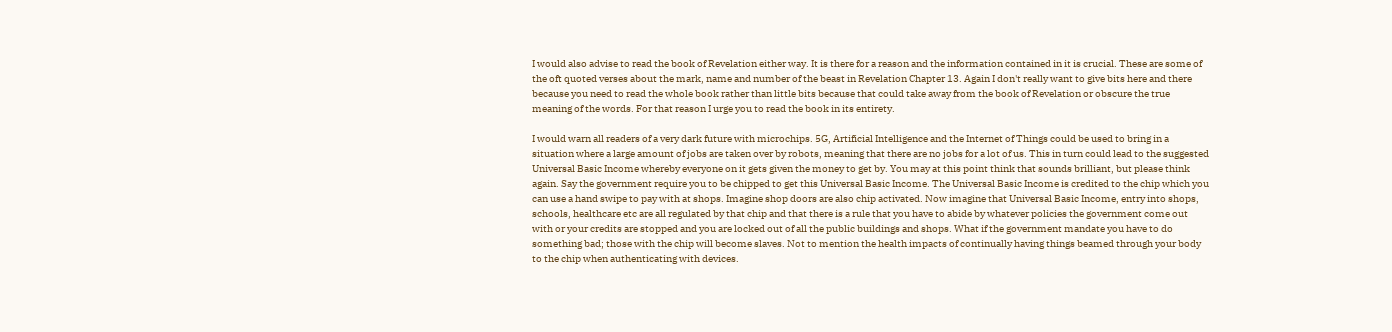I would also advise to read the book of Revelation either way. It is there for a reason and the information contained in it is crucial. These are some of the oft quoted verses about the mark, name and number of the beast in Revelation Chapter 13. Again I don't really want to give bits here and there because you need to read the whole book rather than little bits because that could take away from the book of Revelation or obscure the true meaning of the words. For that reason I urge you to read the book in its entirety.

I would warn all readers of a very dark future with microchips. 5G, Artificial Intelligence and the Internet of Things could be used to bring in a situation where a large amount of jobs are taken over by robots, meaning that there are no jobs for a lot of us. This in turn could lead to the suggested Universal Basic Income whereby everyone on it gets given the money to get by. You may at this point think that sounds brilliant, but please think again. Say the government require you to be chipped to get this Universal Basic Income. The Universal Basic Income is credited to the chip which you can use a hand swipe to pay with at shops. Imagine shop doors are also chip activated. Now imagine that Universal Basic Income, entry into shops, schools, healthcare etc are all regulated by that chip and that there is a rule that you have to abide by whatever policies the government come out with or your credits are stopped and you are locked out of all the public buildings and shops. What if the government mandate you have to do something bad; those with the chip will become slaves. Not to mention the health impacts of continually having things beamed through your body to the chip when authenticating with devices.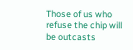Those of us who refuse the chip will be outcasts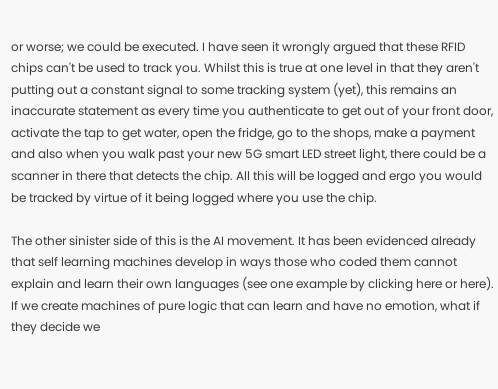or worse; we could be executed. I have seen it wrongly argued that these RFID chips can't be used to track you. Whilst this is true at one level in that they aren't putting out a constant signal to some tracking system (yet), this remains an inaccurate statement as every time you authenticate to get out of your front door, activate the tap to get water, open the fridge, go to the shops, make a payment and also when you walk past your new 5G smart LED street light, there could be a scanner in there that detects the chip. All this will be logged and ergo you would be tracked by virtue of it being logged where you use the chip.

The other sinister side of this is the AI movement. It has been evidenced already that self learning machines develop in ways those who coded them cannot explain and learn their own languages (see one example by clicking here or here). If we create machines of pure logic that can learn and have no emotion, what if they decide we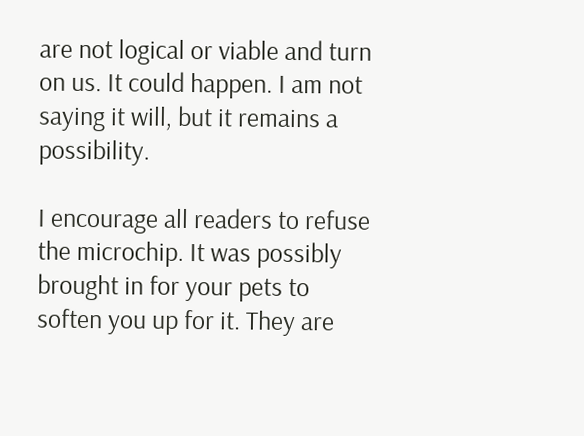are not logical or viable and turn on us. It could happen. I am not saying it will, but it remains a possibility.

I encourage all readers to refuse the microchip. It was possibly brought in for your pets to soften you up for it. They are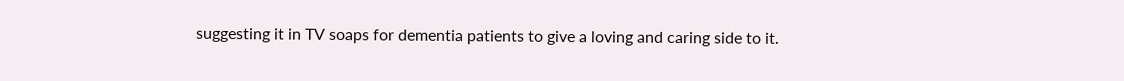suggesting it in TV soaps for dementia patients to give a loving and caring side to it.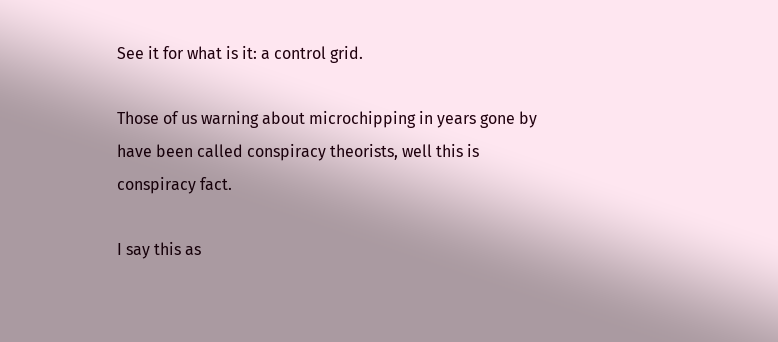See it for what is it: a control grid.

Those of us warning about microchipping in years gone by have been called conspiracy theorists, well this is conspiracy fact.

I say this as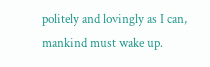politely and lovingly as I can, mankind must wake up.